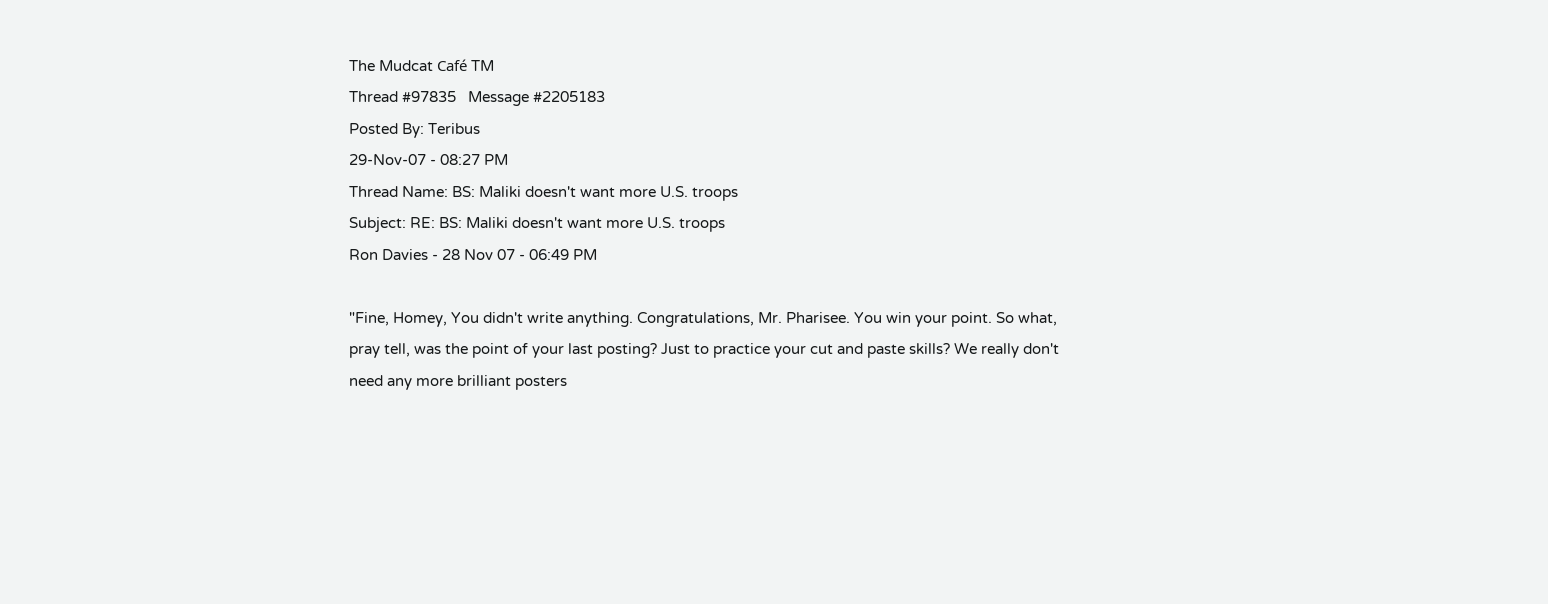The Mudcat Café TM
Thread #97835   Message #2205183
Posted By: Teribus
29-Nov-07 - 08:27 PM
Thread Name: BS: Maliki doesn't want more U.S. troops
Subject: RE: BS: Maliki doesn't want more U.S. troops
Ron Davies - 28 Nov 07 - 06:49 PM

"Fine, Homey, You didn't write anything. Congratulations, Mr. Pharisee. You win your point. So what, pray tell, was the point of your last posting? Just to practice your cut and paste skills? We really don't need any more brilliant posters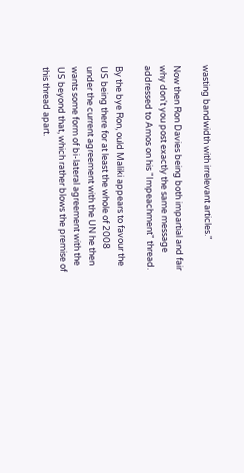wasting bandwidth with irrelevant articles."

Now then Ron Davies being both impartial and fair why don't you post exactly the same message addressed to Amos on his "Impeachment" thread.

By the bye Ron, ould Maliki appears to favour the US being there for at least the whole of 2008 under the current agreement with the UN he then wants some form of bi-lateral agreement with the US beyond that, which rather blows the premise of this thread apart.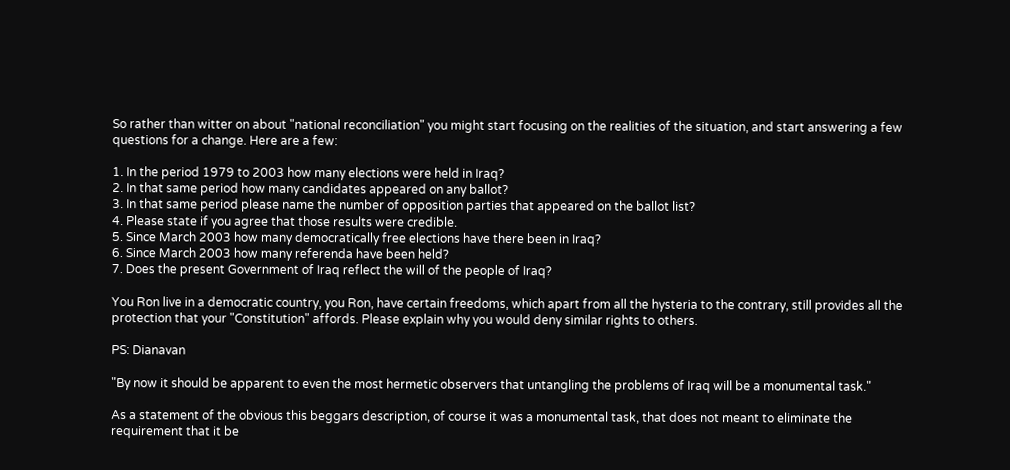So rather than witter on about "national reconciliation" you might start focusing on the realities of the situation, and start answering a few questions for a change. Here are a few:

1. In the period 1979 to 2003 how many elections were held in Iraq?
2. In that same period how many candidates appeared on any ballot?
3. In that same period please name the number of opposition parties that appeared on the ballot list?
4. Please state if you agree that those results were credible.
5. Since March 2003 how many democratically free elections have there been in Iraq?
6. Since March 2003 how many referenda have been held?
7. Does the present Government of Iraq reflect the will of the people of Iraq?

You Ron live in a democratic country, you Ron, have certain freedoms, which apart from all the hysteria to the contrary, still provides all the protection that your "Constitution" affords. Please explain why you would deny similar rights to others.

PS: Dianavan

"By now it should be apparent to even the most hermetic observers that untangling the problems of Iraq will be a monumental task."

As a statement of the obvious this beggars description, of course it was a monumental task, that does not meant to eliminate the requirement that it be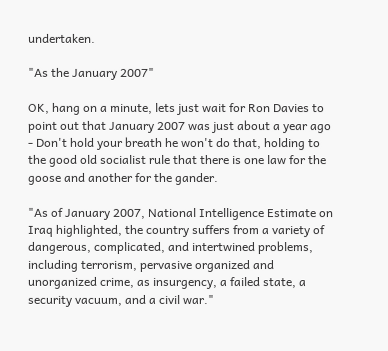undertaken.

"As the January 2007"

OK, hang on a minute, lets just wait for Ron Davies to point out that January 2007 was just about a year ago - Don't hold your breath he won't do that, holding to the good old socialist rule that there is one law for the goose and another for the gander.

"As of January 2007, National Intelligence Estimate on Iraq highlighted, the country suffers from a variety of dangerous, complicated, and intertwined problems, including terrorism, pervasive organized and unorganized crime, as insurgency, a failed state, a security vacuum, and a civil war."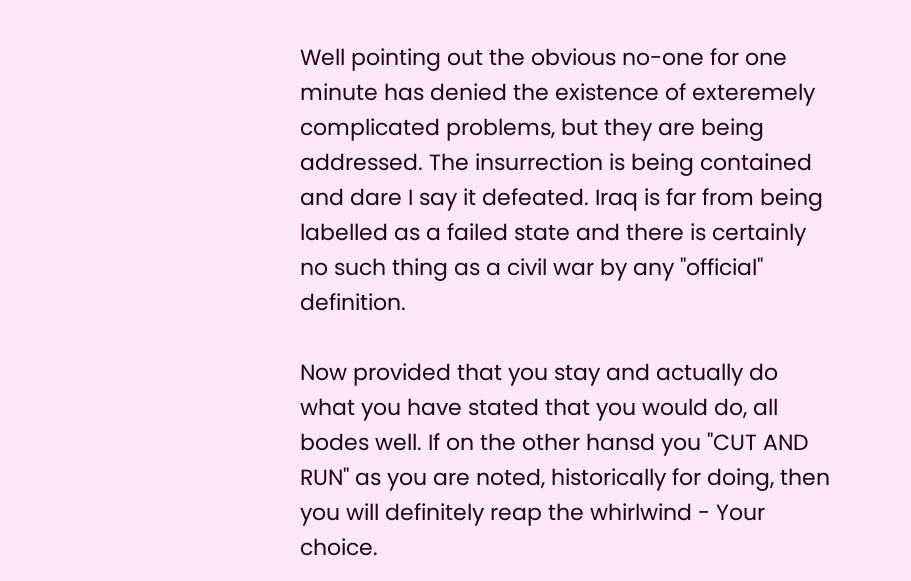Well pointing out the obvious no-one for one minute has denied the existence of exteremely complicated problems, but they are being addressed. The insurrection is being contained and dare I say it defeated. Iraq is far from being labelled as a failed state and there is certainly no such thing as a civil war by any "official" definition.

Now provided that you stay and actually do what you have stated that you would do, all bodes well. If on the other hansd you "CUT AND RUN" as you are noted, historically for doing, then you will definitely reap the whirlwind - Your choice.